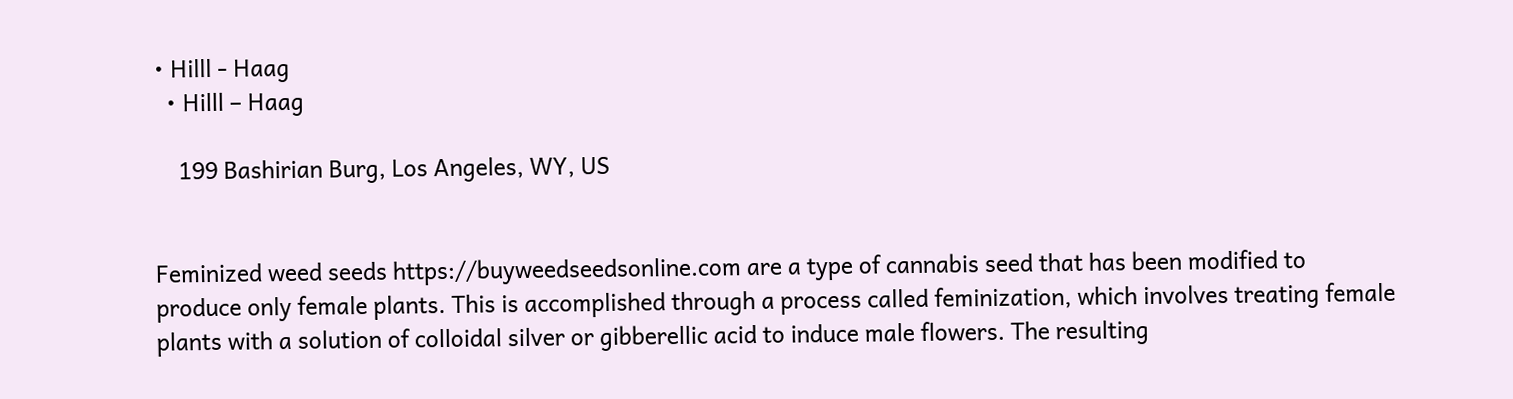• Hilll - Haag
  • Hilll – Haag

    199 Bashirian Burg, Los Angeles, WY, US


Feminized weed seeds https://buyweedseedsonline.com are a type of cannabis seed that has been modified to produce only female plants. This is accomplished through a process called feminization, which involves treating female plants with a solution of colloidal silver or gibberellic acid to induce male flowers. The resulting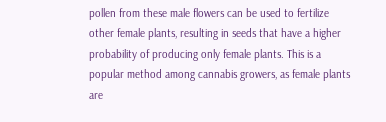pollen from these male flowers can be used to fertilize other female plants, resulting in seeds that have a higher probability of producing only female plants. This is a popular method among cannabis growers, as female plants are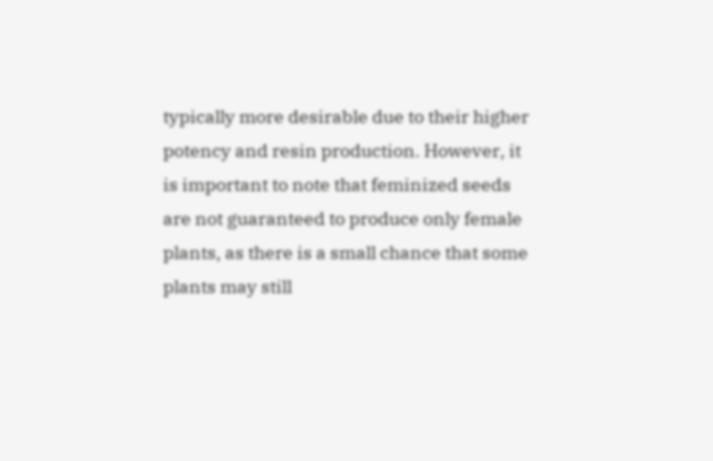typically more desirable due to their higher potency and resin production. However, it is important to note that feminized seeds are not guaranteed to produce only female plants, as there is a small chance that some plants may still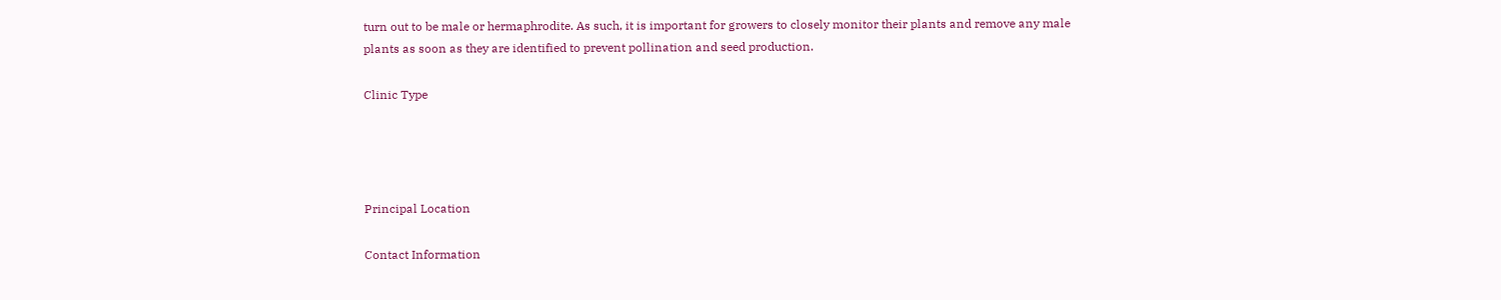turn out to be male or hermaphrodite. As such, it is important for growers to closely monitor their plants and remove any male plants as soon as they are identified to prevent pollination and seed production.

Clinic Type




Principal Location

Contact Information